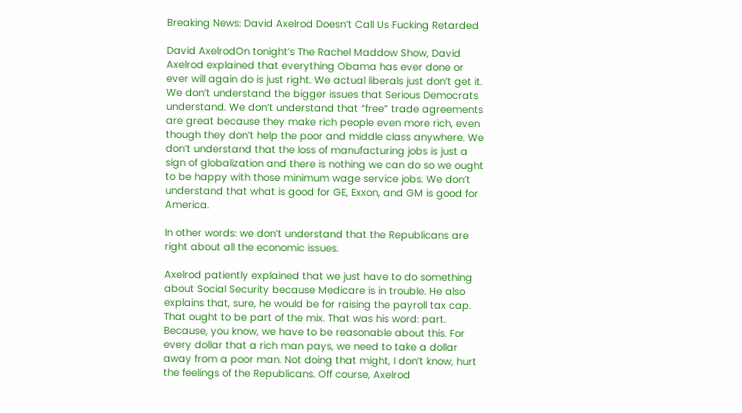Breaking News: David Axelrod Doesn’t Call Us Fucking Retarded

David AxelrodOn tonight’s The Rachel Maddow Show, David Axelrod explained that everything Obama has ever done or ever will again do is just right. We actual liberals just don’t get it. We don’t understand the bigger issues that Serious Democrats understand. We don’t understand that “free” trade agreements are great because they make rich people even more rich, even though they don’t help the poor and middle class anywhere. We don’t understand that the loss of manufacturing jobs is just a sign of globalization and there is nothing we can do so we ought to be happy with those minimum wage service jobs. We don’t understand that what is good for GE, Exxon, and GM is good for America.

In other words: we don’t understand that the Republicans are right about all the economic issues.

Axelrod patiently explained that we just have to do something about Social Security because Medicare is in trouble. He also explains that, sure, he would be for raising the payroll tax cap. That ought to be part of the mix. That was his word: part. Because, you know, we have to be reasonable about this. For every dollar that a rich man pays, we need to take a dollar away from a poor man. Not doing that might, I don’t know, hurt the feelings of the Republicans. Off course, Axelrod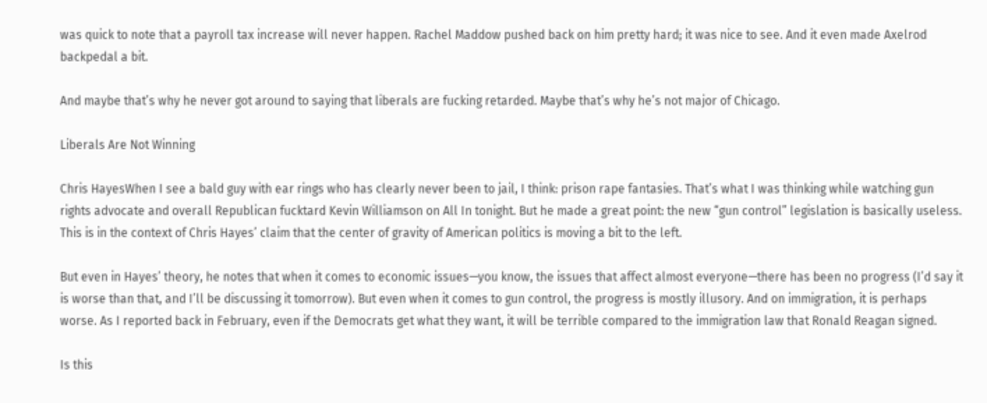was quick to note that a payroll tax increase will never happen. Rachel Maddow pushed back on him pretty hard; it was nice to see. And it even made Axelrod backpedal a bit.

And maybe that’s why he never got around to saying that liberals are fucking retarded. Maybe that’s why he’s not major of Chicago.

Liberals Are Not Winning

Chris HayesWhen I see a bald guy with ear rings who has clearly never been to jail, I think: prison rape fantasies. That’s what I was thinking while watching gun rights advocate and overall Republican fucktard Kevin Williamson on All In tonight. But he made a great point: the new “gun control” legislation is basically useless. This is in the context of Chris Hayes’ claim that the center of gravity of American politics is moving a bit to the left.

But even in Hayes’ theory, he notes that when it comes to economic issues—you know, the issues that affect almost everyone—there has been no progress (I’d say it is worse than that, and I’ll be discussing it tomorrow). But even when it comes to gun control, the progress is mostly illusory. And on immigration, it is perhaps worse. As I reported back in February, even if the Democrats get what they want, it will be terrible compared to the immigration law that Ronald Reagan signed.

Is this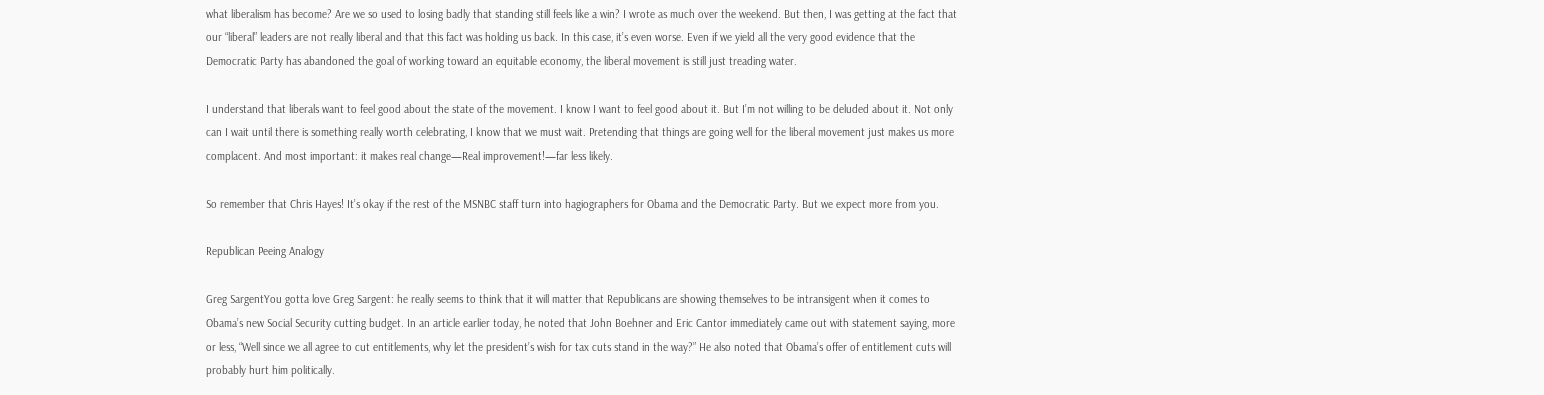what liberalism has become? Are we so used to losing badly that standing still feels like a win? I wrote as much over the weekend. But then, I was getting at the fact that our “liberal” leaders are not really liberal and that this fact was holding us back. In this case, it’s even worse. Even if we yield all the very good evidence that the Democratic Party has abandoned the goal of working toward an equitable economy, the liberal movement is still just treading water.

I understand that liberals want to feel good about the state of the movement. I know I want to feel good about it. But I’m not willing to be deluded about it. Not only can I wait until there is something really worth celebrating, I know that we must wait. Pretending that things are going well for the liberal movement just makes us more complacent. And most important: it makes real change—Real improvement!—far less likely.

So remember that Chris Hayes! It’s okay if the rest of the MSNBC staff turn into hagiographers for Obama and the Democratic Party. But we expect more from you.

Republican Peeing Analogy

Greg SargentYou gotta love Greg Sargent: he really seems to think that it will matter that Republicans are showing themselves to be intransigent when it comes to Obama’s new Social Security cutting budget. In an article earlier today, he noted that John Boehner and Eric Cantor immediately came out with statement saying, more or less, “Well since we all agree to cut entitlements, why let the president’s wish for tax cuts stand in the way?” He also noted that Obama’s offer of entitlement cuts will probably hurt him politically.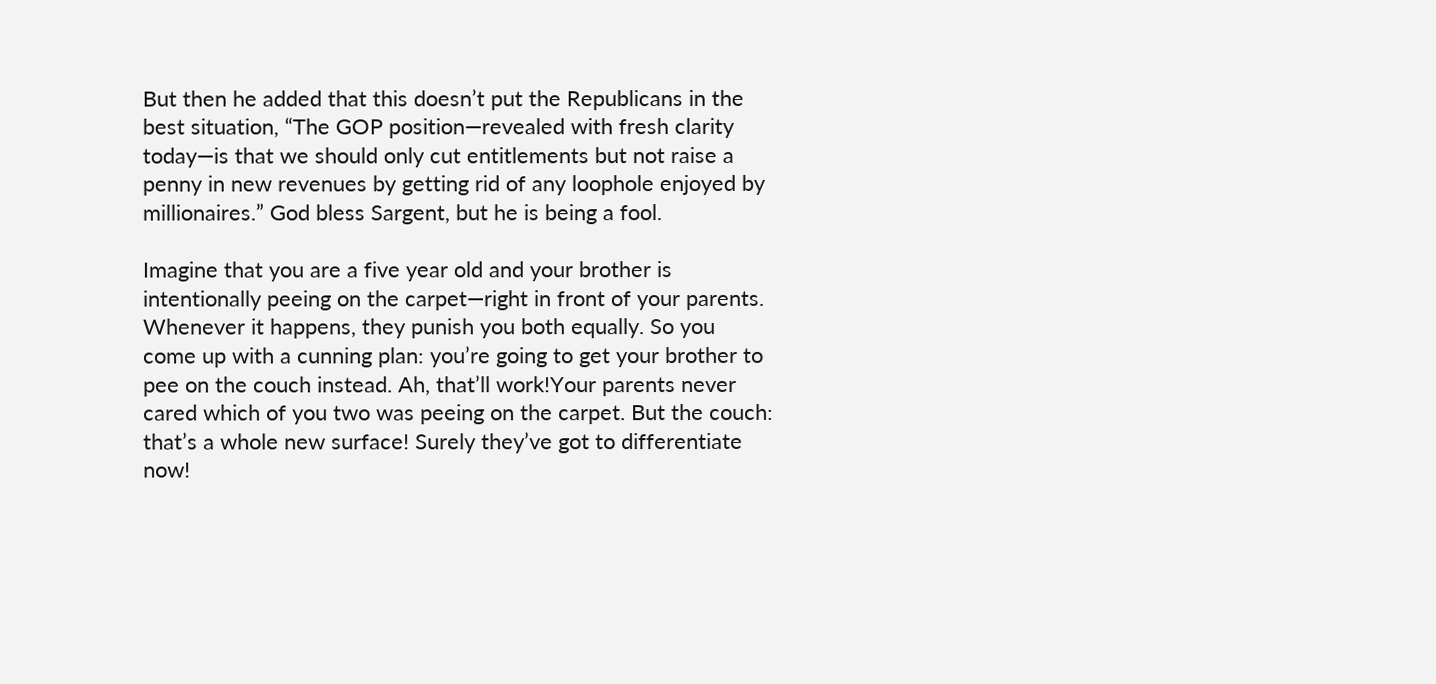But then he added that this doesn’t put the Republicans in the best situation, “The GOP position—revealed with fresh clarity today—is that we should only cut entitlements but not raise a penny in new revenues by getting rid of any loophole enjoyed by millionaires.” God bless Sargent, but he is being a fool.

Imagine that you are a five year old and your brother is intentionally peeing on the carpet—right in front of your parents. Whenever it happens, they punish you both equally. So you come up with a cunning plan: you’re going to get your brother to pee on the couch instead. Ah, that’ll work!Your parents never cared which of you two was peeing on the carpet. But the couch: that’s a whole new surface! Surely they’ve got to differentiate now!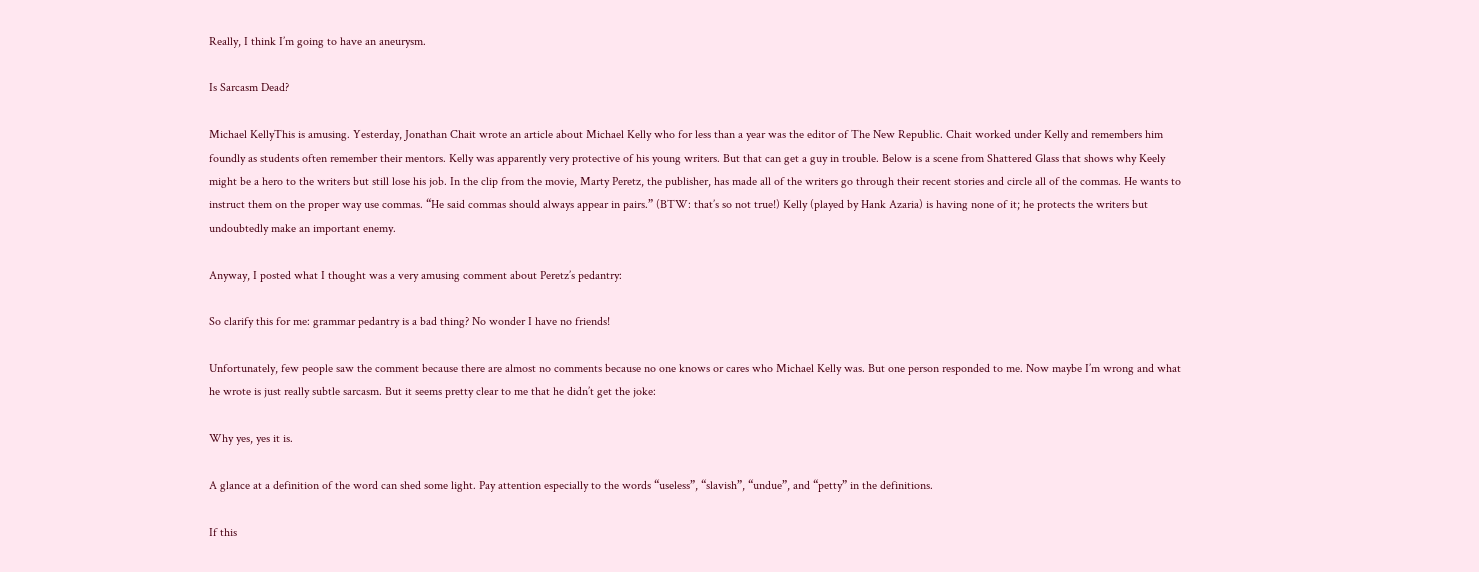Really, I think I’m going to have an aneurysm.

Is Sarcasm Dead?

Michael KellyThis is amusing. Yesterday, Jonathan Chait wrote an article about Michael Kelly who for less than a year was the editor of The New Republic. Chait worked under Kelly and remembers him foundly as students often remember their mentors. Kelly was apparently very protective of his young writers. But that can get a guy in trouble. Below is a scene from Shattered Glass that shows why Keely might be a hero to the writers but still lose his job. In the clip from the movie, Marty Peretz, the publisher, has made all of the writers go through their recent stories and circle all of the commas. He wants to instruct them on the proper way use commas. “He said commas should always appear in pairs.” (BTW: that’s so not true!) Kelly (played by Hank Azaria) is having none of it; he protects the writers but undoubtedly make an important enemy.

Anyway, I posted what I thought was a very amusing comment about Peretz’s pedantry:

So clarify this for me: grammar pedantry is a bad thing? No wonder I have no friends!

Unfortunately, few people saw the comment because there are almost no comments because no one knows or cares who Michael Kelly was. But one person responded to me. Now maybe I’m wrong and what he wrote is just really subtle sarcasm. But it seems pretty clear to me that he didn’t get the joke:

Why yes, yes it is.

A glance at a definition of the word can shed some light. Pay attention especially to the words “useless”, “slavish”, “undue”, and “petty” in the definitions.

If this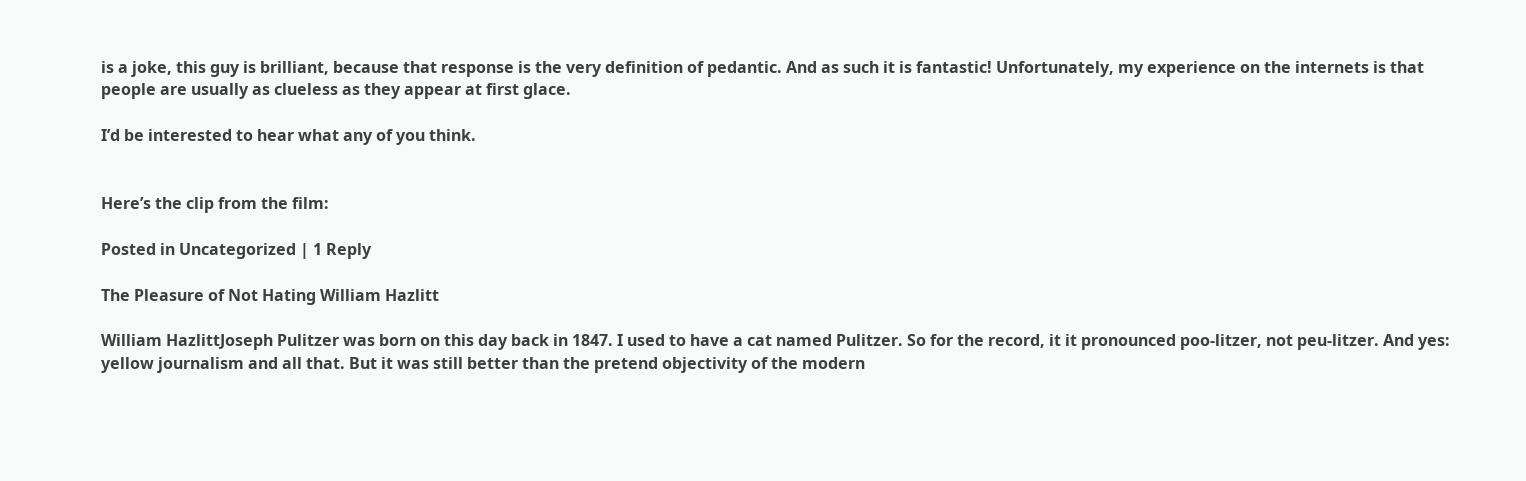is a joke, this guy is brilliant, because that response is the very definition of pedantic. And as such it is fantastic! Unfortunately, my experience on the internets is that people are usually as clueless as they appear at first glace.

I’d be interested to hear what any of you think.


Here’s the clip from the film:

Posted in Uncategorized | 1 Reply

The Pleasure of Not Hating William Hazlitt

William HazlittJoseph Pulitzer was born on this day back in 1847. I used to have a cat named Pulitzer. So for the record, it it pronounced poo-litzer, not peu-litzer. And yes: yellow journalism and all that. But it was still better than the pretend objectivity of the modern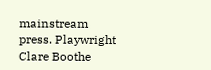mainstream press. Playwright Clare Boothe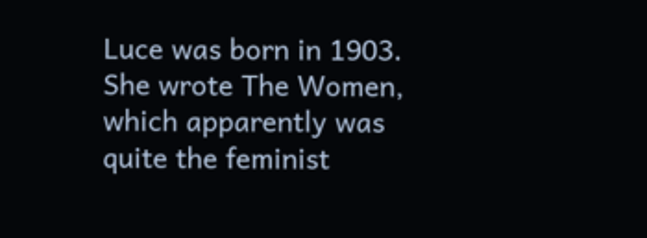Luce was born in 1903. She wrote The Women, which apparently was quite the feminist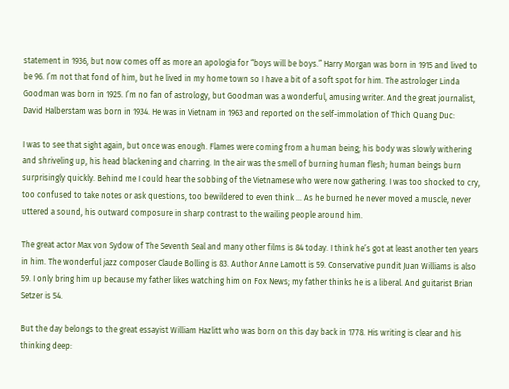statement in 1936, but now comes off as more an apologia for “boys will be boys.” Harry Morgan was born in 1915 and lived to be 96. I’m not that fond of him, but he lived in my home town so I have a bit of a soft spot for him. The astrologer Linda Goodman was born in 1925. I’m no fan of astrology, but Goodman was a wonderful, amusing writer. And the great journalist, David Halberstam was born in 1934. He was in Vietnam in 1963 and reported on the self-immolation of Thich Quang Duc:

I was to see that sight again, but once was enough. Flames were coming from a human being; his body was slowly withering and shriveling up, his head blackening and charring. In the air was the smell of burning human flesh; human beings burn surprisingly quickly. Behind me I could hear the sobbing of the Vietnamese who were now gathering. I was too shocked to cry, too confused to take notes or ask questions, too bewildered to even think … As he burned he never moved a muscle, never uttered a sound, his outward composure in sharp contrast to the wailing people around him.

The great actor Max von Sydow of The Seventh Seal and many other films is 84 today. I think he’s got at least another ten years in him. The wonderful jazz composer Claude Bolling is 83. Author Anne Lamott is 59. Conservative pundit Juan Williams is also 59. I only bring him up because my father likes watching him on Fox News; my father thinks he is a liberal. And guitarist Brian Setzer is 54.

But the day belongs to the great essayist William Hazlitt who was born on this day back in 1778. His writing is clear and his thinking deep: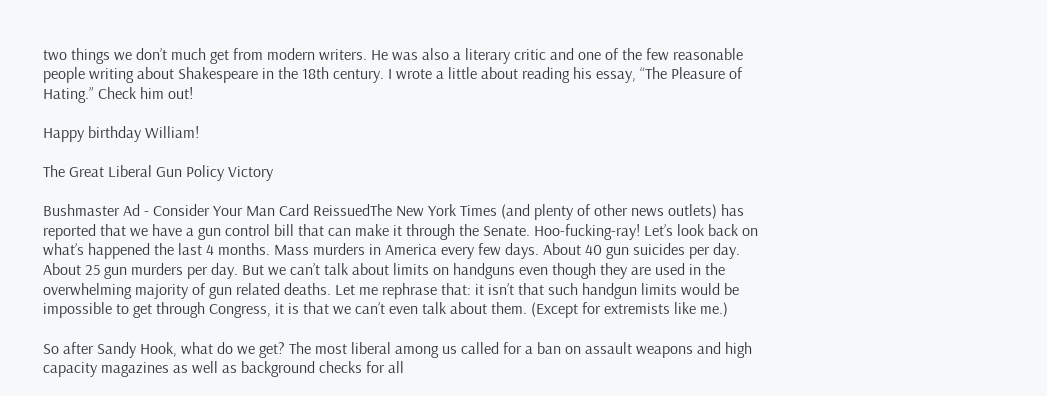two things we don’t much get from modern writers. He was also a literary critic and one of the few reasonable people writing about Shakespeare in the 18th century. I wrote a little about reading his essay, “The Pleasure of Hating.” Check him out!

Happy birthday William!

The Great Liberal Gun Policy Victory

Bushmaster Ad - Consider Your Man Card ReissuedThe New York Times (and plenty of other news outlets) has reported that we have a gun control bill that can make it through the Senate. Hoo-fucking-ray! Let’s look back on what’s happened the last 4 months. Mass murders in America every few days. About 40 gun suicides per day. About 25 gun murders per day. But we can’t talk about limits on handguns even though they are used in the overwhelming majority of gun related deaths. Let me rephrase that: it isn’t that such handgun limits would be impossible to get through Congress, it is that we can’t even talk about them. (Except for extremists like me.)

So after Sandy Hook, what do we get? The most liberal among us called for a ban on assault weapons and high capacity magazines as well as background checks for all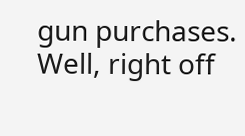gun purchases. Well, right off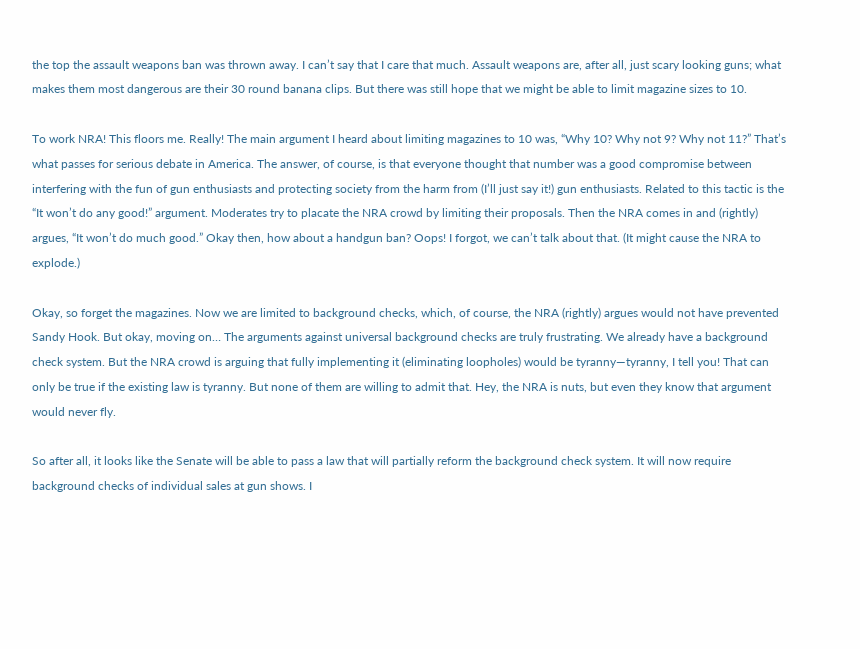the top the assault weapons ban was thrown away. I can’t say that I care that much. Assault weapons are, after all, just scary looking guns; what makes them most dangerous are their 30 round banana clips. But there was still hope that we might be able to limit magazine sizes to 10.

To work NRA! This floors me. Really! The main argument I heard about limiting magazines to 10 was, “Why 10? Why not 9? Why not 11?” That’s what passes for serious debate in America. The answer, of course, is that everyone thought that number was a good compromise between interfering with the fun of gun enthusiasts and protecting society from the harm from (I’ll just say it!) gun enthusiasts. Related to this tactic is the “It won’t do any good!” argument. Moderates try to placate the NRA crowd by limiting their proposals. Then the NRA comes in and (rightly) argues, “It won’t do much good.” Okay then, how about a handgun ban? Oops! I forgot, we can’t talk about that. (It might cause the NRA to explode.)

Okay, so forget the magazines. Now we are limited to background checks, which, of course, the NRA (rightly) argues would not have prevented Sandy Hook. But okay, moving on… The arguments against universal background checks are truly frustrating. We already have a background check system. But the NRA crowd is arguing that fully implementing it (eliminating loopholes) would be tyranny—tyranny, I tell you! That can only be true if the existing law is tyranny. But none of them are willing to admit that. Hey, the NRA is nuts, but even they know that argument would never fly.

So after all, it looks like the Senate will be able to pass a law that will partially reform the background check system. It will now require background checks of individual sales at gun shows. I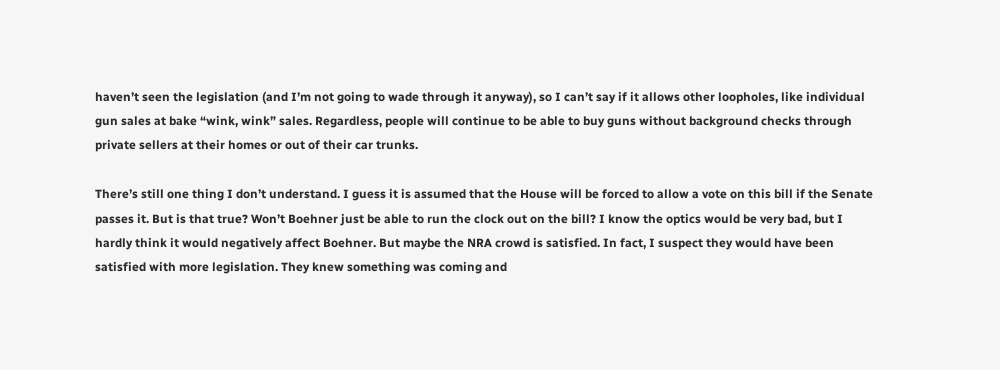haven’t seen the legislation (and I’m not going to wade through it anyway), so I can’t say if it allows other loopholes, like individual gun sales at bake “wink, wink” sales. Regardless, people will continue to be able to buy guns without background checks through private sellers at their homes or out of their car trunks.

There’s still one thing I don’t understand. I guess it is assumed that the House will be forced to allow a vote on this bill if the Senate passes it. But is that true? Won’t Boehner just be able to run the clock out on the bill? I know the optics would be very bad, but I hardly think it would negatively affect Boehner. But maybe the NRA crowd is satisfied. In fact, I suspect they would have been satisfied with more legislation. They knew something was coming and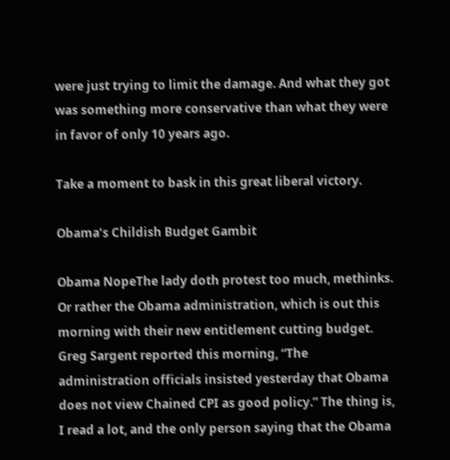were just trying to limit the damage. And what they got was something more conservative than what they were in favor of only 10 years ago.

Take a moment to bask in this great liberal victory.

Obama’s Childish Budget Gambit

Obama NopeThe lady doth protest too much, methinks. Or rather the Obama administration, which is out this morning with their new entitlement cutting budget. Greg Sargent reported this morning, “The administration officials insisted yesterday that Obama does not view Chained CPI as good policy.” The thing is, I read a lot, and the only person saying that the Obama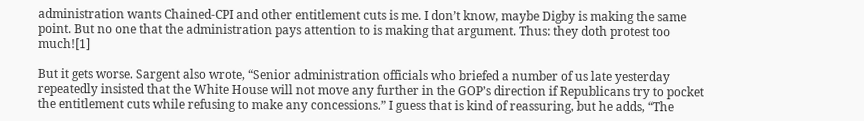administration wants Chained-CPI and other entitlement cuts is me. I don’t know, maybe Digby is making the same point. But no one that the administration pays attention to is making that argument. Thus: they doth protest too much![1]

But it gets worse. Sargent also wrote, “Senior administration officials who briefed a number of us late yesterday repeatedly insisted that the White House will not move any further in the GOP’s direction if Republicans try to pocket the entitlement cuts while refusing to make any concessions.” I guess that is kind of reassuring, but he adds, “The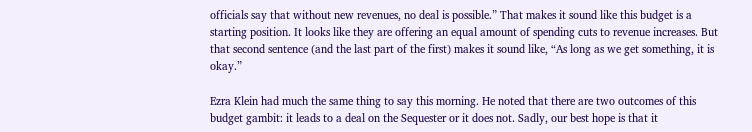officials say that without new revenues, no deal is possible.” That makes it sound like this budget is a starting position. It looks like they are offering an equal amount of spending cuts to revenue increases. But that second sentence (and the last part of the first) makes it sound like, “As long as we get something, it is okay.”

Ezra Klein had much the same thing to say this morning. He noted that there are two outcomes of this budget gambit: it leads to a deal on the Sequester or it does not. Sadly, our best hope is that it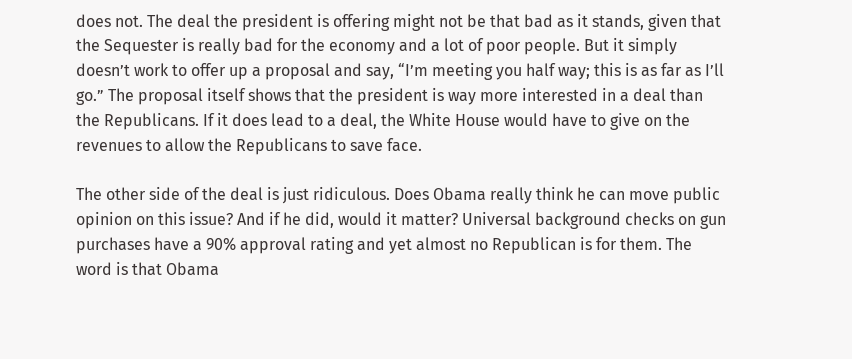does not. The deal the president is offering might not be that bad as it stands, given that the Sequester is really bad for the economy and a lot of poor people. But it simply doesn’t work to offer up a proposal and say, “I’m meeting you half way; this is as far as I’ll go.” The proposal itself shows that the president is way more interested in a deal than the Republicans. If it does lead to a deal, the White House would have to give on the revenues to allow the Republicans to save face.

The other side of the deal is just ridiculous. Does Obama really think he can move public opinion on this issue? And if he did, would it matter? Universal background checks on gun purchases have a 90% approval rating and yet almost no Republican is for them. The word is that Obama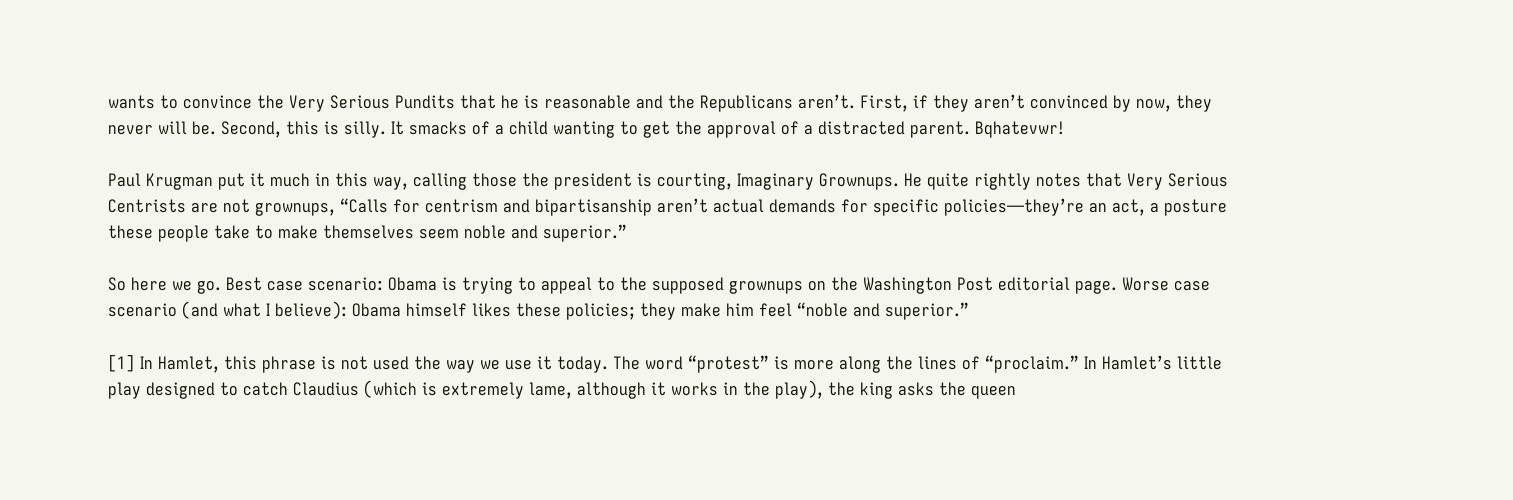wants to convince the Very Serious Pundits that he is reasonable and the Republicans aren’t. First, if they aren’t convinced by now, they never will be. Second, this is silly. It smacks of a child wanting to get the approval of a distracted parent. Bqhatevwr!

Paul Krugman put it much in this way, calling those the president is courting, Imaginary Grownups. He quite rightly notes that Very Serious Centrists are not grownups, “Calls for centrism and bipartisanship aren’t actual demands for specific policies—they’re an act, a posture these people take to make themselves seem noble and superior.”

So here we go. Best case scenario: Obama is trying to appeal to the supposed grownups on the Washington Post editorial page. Worse case scenario (and what I believe): Obama himself likes these policies; they make him feel “noble and superior.”

[1] In Hamlet, this phrase is not used the way we use it today. The word “protest” is more along the lines of “proclaim.” In Hamlet’s little play designed to catch Claudius (which is extremely lame, although it works in the play), the king asks the queen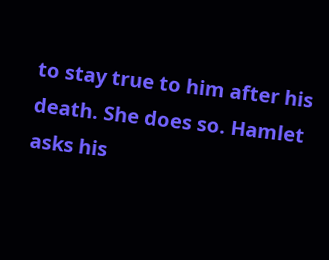to stay true to him after his death. She does so. Hamlet asks his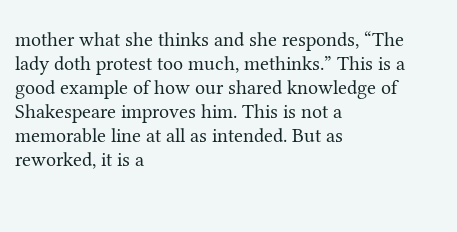mother what she thinks and she responds, “The lady doth protest too much, methinks.” This is a good example of how our shared knowledge of Shakespeare improves him. This is not a memorable line at all as intended. But as reworked, it is a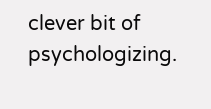clever bit of psychologizing.